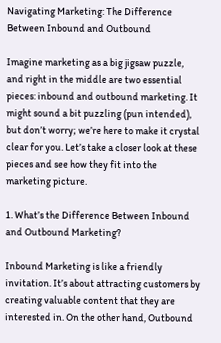Navigating Marketing: The Difference Between Inbound and Outbound

Imagine marketing as a big jigsaw puzzle, and right in the middle are two essential pieces: inbound and outbound marketing. It might sound a bit puzzling (pun intended), but don’t worry; we’re here to make it crystal clear for you. Let’s take a closer look at these pieces and see how they fit into the marketing picture.

1. What’s the Difference Between Inbound and Outbound Marketing?

Inbound Marketing is like a friendly invitation. It’s about attracting customers by creating valuable content that they are interested in. On the other hand, Outbound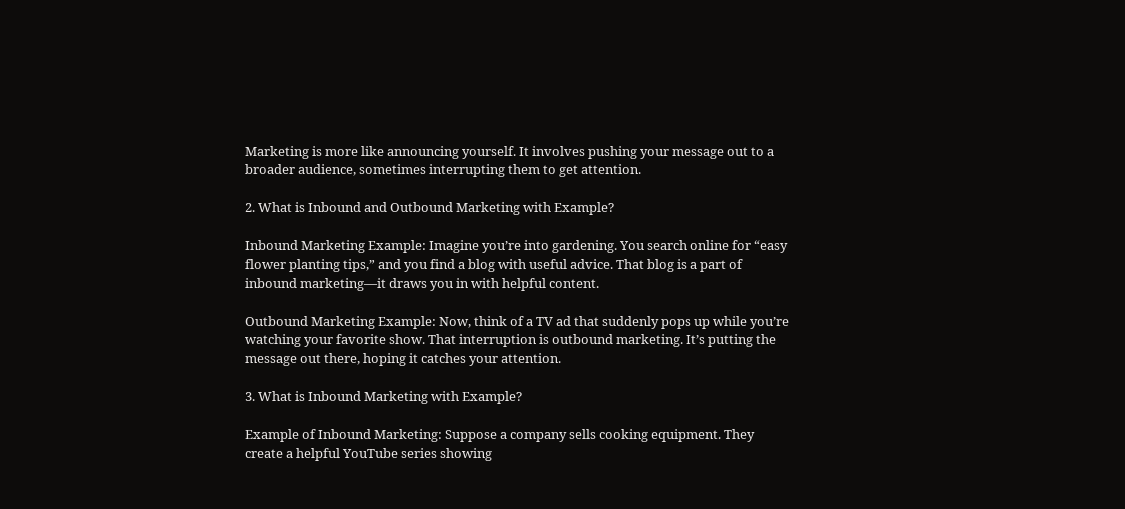Marketing is more like announcing yourself. It involves pushing your message out to a broader audience, sometimes interrupting them to get attention.

2. What is Inbound and Outbound Marketing with Example?

Inbound Marketing Example: Imagine you’re into gardening. You search online for “easy flower planting tips,” and you find a blog with useful advice. That blog is a part of inbound marketing—it draws you in with helpful content.

Outbound Marketing Example: Now, think of a TV ad that suddenly pops up while you’re watching your favorite show. That interruption is outbound marketing. It’s putting the message out there, hoping it catches your attention.

3. What is Inbound Marketing with Example?

Example of Inbound Marketing: Suppose a company sells cooking equipment. They create a helpful YouTube series showing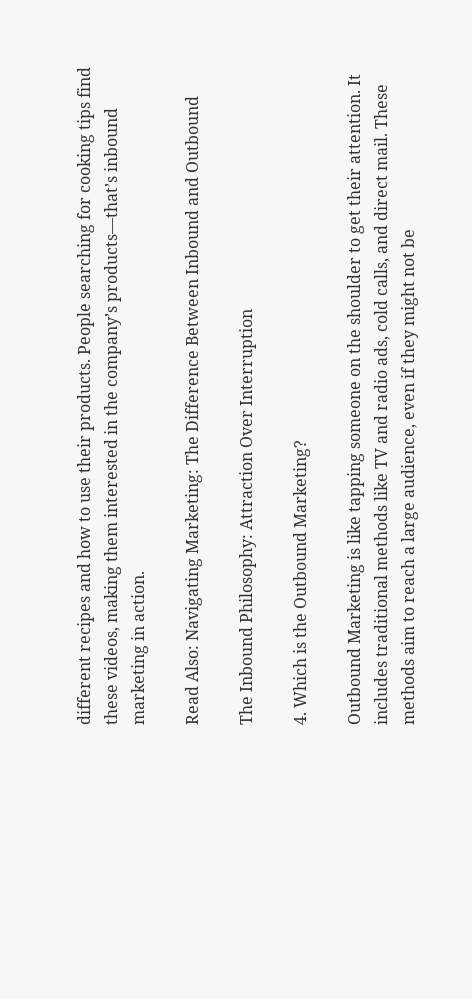different recipes and how to use their products. People searching for cooking tips find these videos, making them interested in the company’s products—that’s inbound marketing in action.

Read Also: Navigating Marketing: The Difference Between Inbound and Outbound

The Inbound Philosophy: Attraction Over Interruption

4. Which is the Outbound Marketing?

Outbound Marketing is like tapping someone on the shoulder to get their attention. It includes traditional methods like TV and radio ads, cold calls, and direct mail. These methods aim to reach a large audience, even if they might not be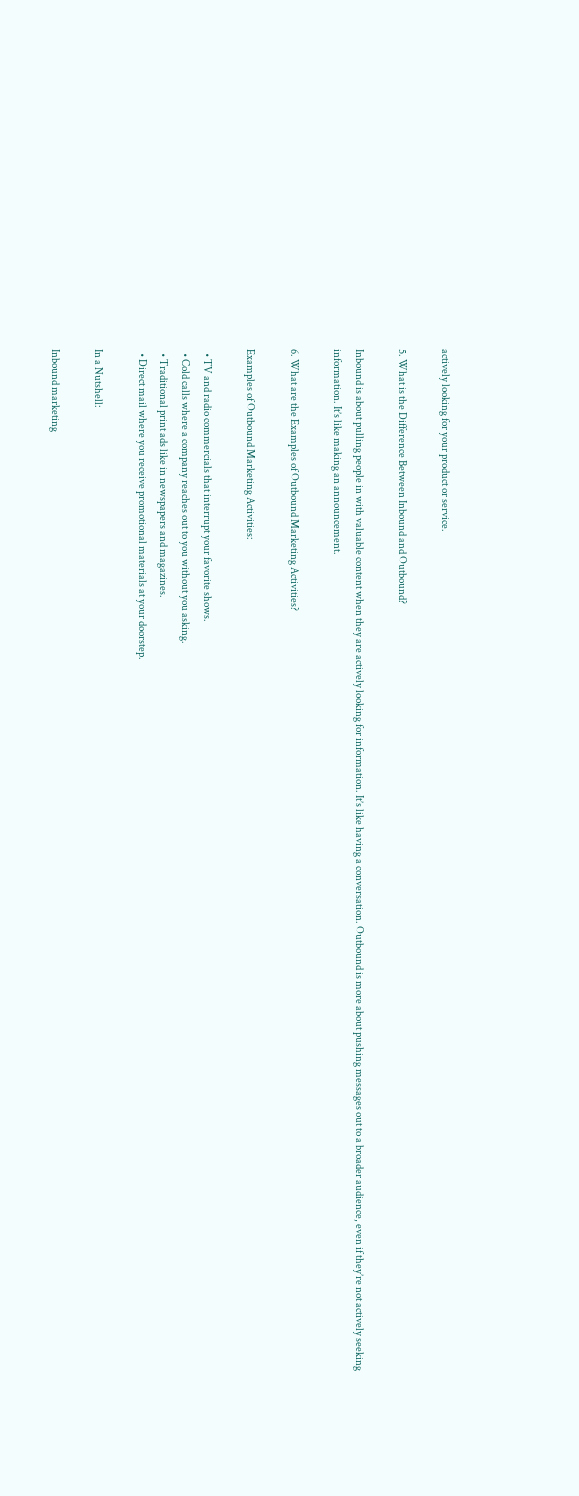actively looking for your product or service.

5. What is the Difference Between Inbound and Outbound?

Inbound is about pulling people in with valuable content when they are actively looking for information. It’s like having a conversation. Outbound is more about pushing messages out to a broader audience, even if they’re not actively seeking information. It’s like making an announcement.

6. What are the Examples of Outbound Marketing Activities?

Examples of Outbound Marketing Activities:

  • TV and radio commercials that interrupt your favorite shows.
  • Cold calls where a company reaches out to you without you asking.
  • Traditional print ads like in newspapers and magazines.
  • Direct mail where you receive promotional materials at your doorstep.

In a Nutshell:

Inbound marketing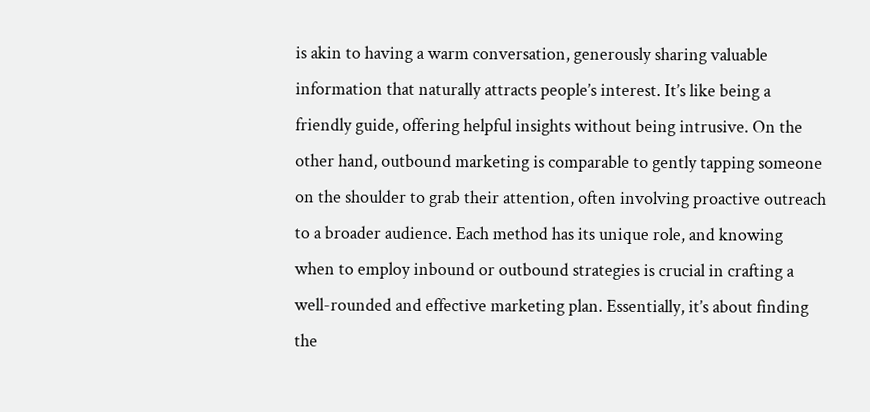is akin to having a warm conversation, generously sharing valuable information that naturally attracts people’s interest. It’s like being a friendly guide, offering helpful insights without being intrusive. On the other hand, outbound marketing is comparable to gently tapping someone on the shoulder to grab their attention, often involving proactive outreach to a broader audience. Each method has its unique role, and knowing when to employ inbound or outbound strategies is crucial in crafting a well-rounded and effective marketing plan. Essentially, it’s about finding the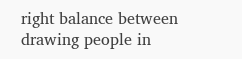right balance between drawing people in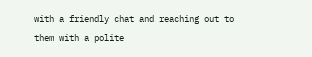with a friendly chat and reaching out to them with a polite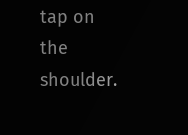tap on the shoulder.